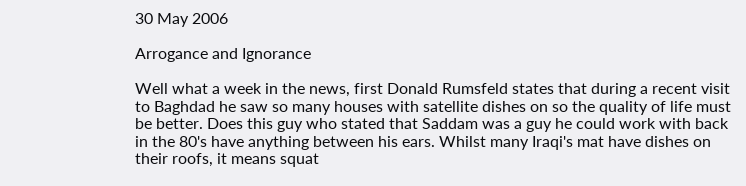30 May 2006

Arrogance and Ignorance

Well what a week in the news, first Donald Rumsfeld states that during a recent visit to Baghdad he saw so many houses with satellite dishes on so the quality of life must be better. Does this guy who stated that Saddam was a guy he could work with back in the 80's have anything between his ears. Whilst many Iraqi's mat have dishes on their roofs, it means squat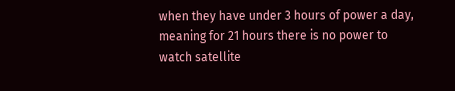when they have under 3 hours of power a day, meaning for 21 hours there is no power to watch satellite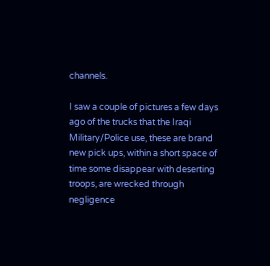channels.

I saw a couple of pictures a few days ago of the trucks that the Iraqi Military/Police use, these are brand new pick ups, within a short space of time some disappear with deserting troops, are wrecked through negligence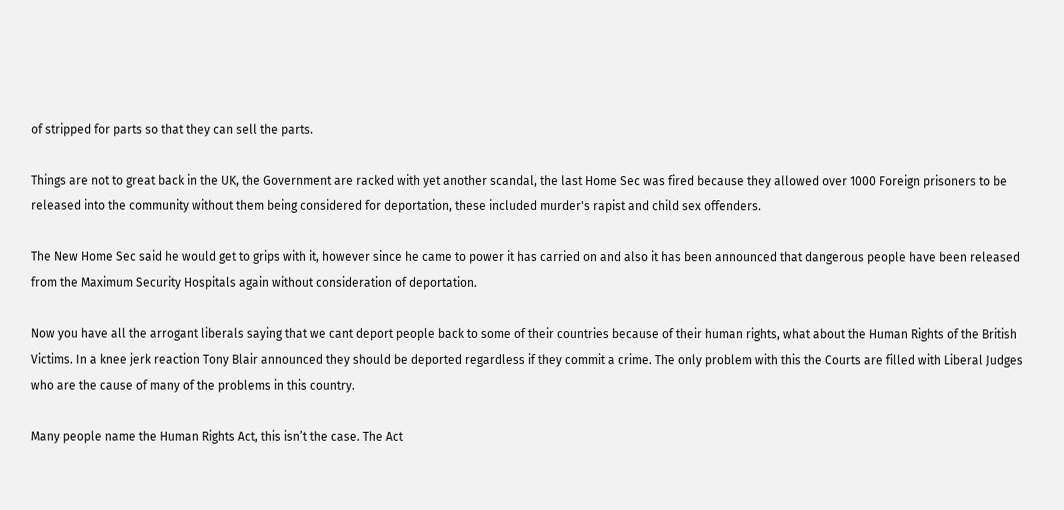of stripped for parts so that they can sell the parts.

Things are not to great back in the UK, the Government are racked with yet another scandal, the last Home Sec was fired because they allowed over 1000 Foreign prisoners to be released into the community without them being considered for deportation, these included murder's rapist and child sex offenders.

The New Home Sec said he would get to grips with it, however since he came to power it has carried on and also it has been announced that dangerous people have been released from the Maximum Security Hospitals again without consideration of deportation.

Now you have all the arrogant liberals saying that we cant deport people back to some of their countries because of their human rights, what about the Human Rights of the British Victims. In a knee jerk reaction Tony Blair announced they should be deported regardless if they commit a crime. The only problem with this the Courts are filled with Liberal Judges who are the cause of many of the problems in this country.

Many people name the Human Rights Act, this isn’t the case. The Act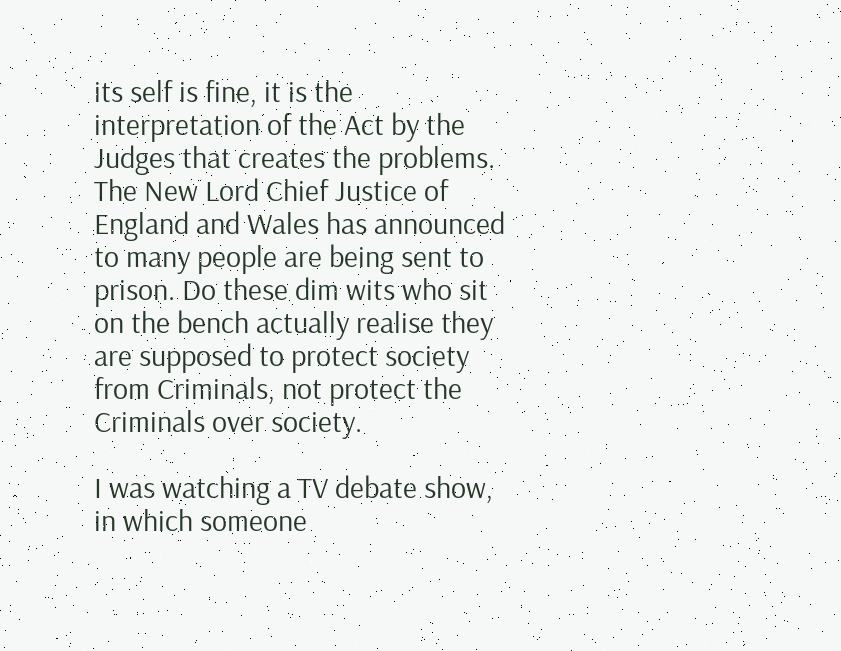its self is fine, it is the interpretation of the Act by the Judges that creates the problems. The New Lord Chief Justice of England and Wales has announced to many people are being sent to prison. Do these dim wits who sit on the bench actually realise they are supposed to protect society from Criminals, not protect the Criminals over society.

I was watching a TV debate show, in which someone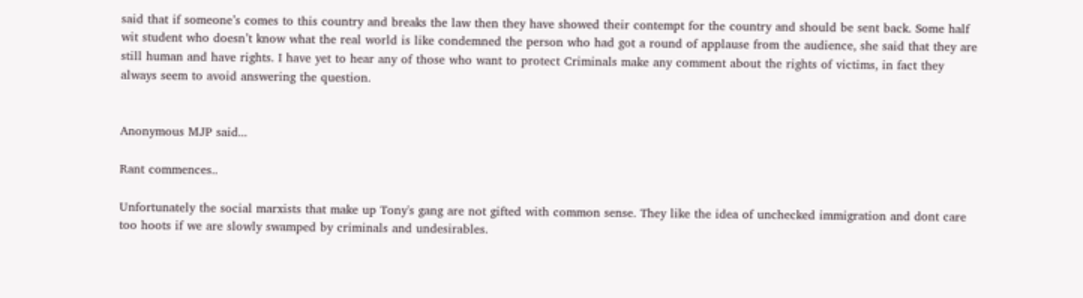said that if someone’s comes to this country and breaks the law then they have showed their contempt for the country and should be sent back. Some half wit student who doesn’t know what the real world is like condemned the person who had got a round of applause from the audience, she said that they are still human and have rights. I have yet to hear any of those who want to protect Criminals make any comment about the rights of victims, in fact they always seem to avoid answering the question.


Anonymous MJP said...

Rant commences..

Unfortunately the social marxists that make up Tony's gang are not gifted with common sense. They like the idea of unchecked immigration and dont care too hoots if we are slowly swamped by criminals and undesirables.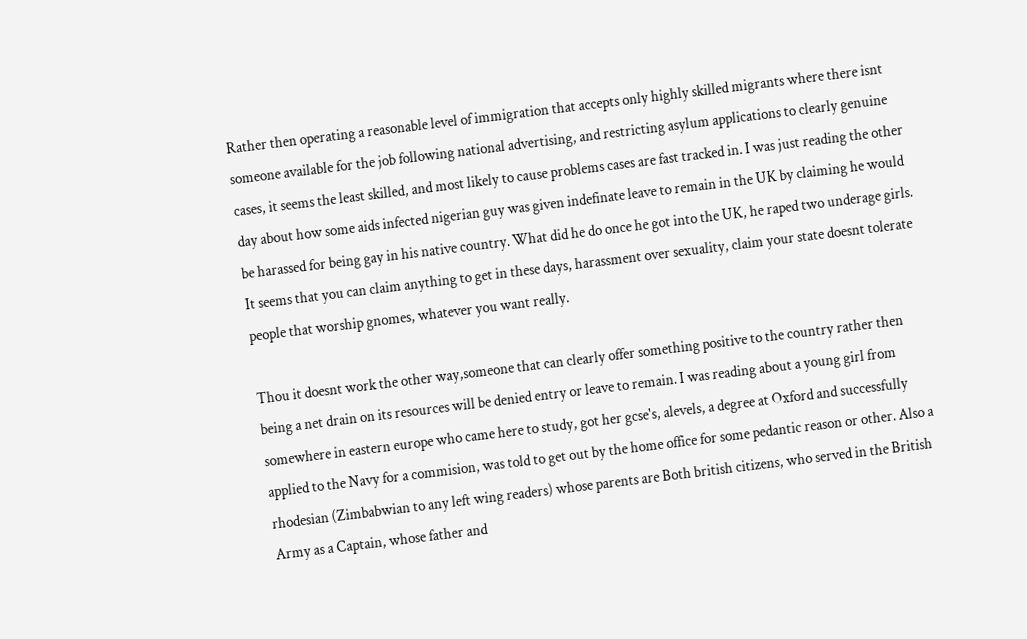Rather then operating a reasonable level of immigration that accepts only highly skilled migrants where there isnt someone available for the job following national advertising, and restricting asylum applications to clearly genuine cases, it seems the least skilled, and most likely to cause problems cases are fast tracked in. I was just reading the other day about how some aids infected nigerian guy was given indefinate leave to remain in the UK by claiming he would be harassed for being gay in his native country. What did he do once he got into the UK, he raped two underage girls. It seems that you can claim anything to get in these days, harassment over sexuality, claim your state doesnt tolerate people that worship gnomes, whatever you want really.

Thou it doesnt work the other way,someone that can clearly offer something positive to the country rather then being a net drain on its resources will be denied entry or leave to remain. I was reading about a young girl from somewhere in eastern europe who came here to study, got her gcse's, alevels, a degree at Oxford and successfully applied to the Navy for a commision, was told to get out by the home office for some pedantic reason or other. Also a rhodesian (Zimbabwian to any left wing readers) whose parents are Both british citizens, who served in the British Army as a Captain, whose father and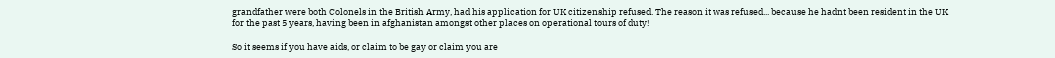grandfather were both Colonels in the British Army, had his application for UK citizenship refused. The reason it was refused... because he hadnt been resident in the UK for the past 5 years, having been in afghanistan amongst other places on operational tours of duty!

So it seems if you have aids, or claim to be gay or claim you are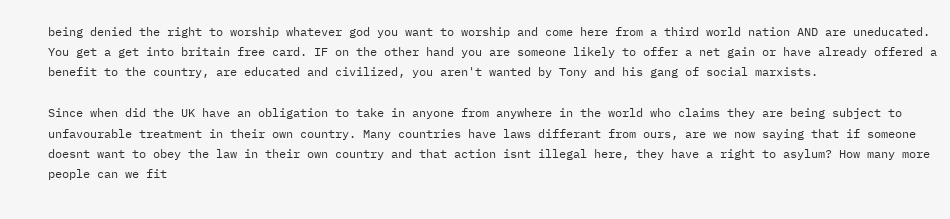being denied the right to worship whatever god you want to worship and come here from a third world nation AND are uneducated. You get a get into britain free card. IF on the other hand you are someone likely to offer a net gain or have already offered a benefit to the country, are educated and civilized, you aren't wanted by Tony and his gang of social marxists.

Since when did the UK have an obligation to take in anyone from anywhere in the world who claims they are being subject to unfavourable treatment in their own country. Many countries have laws differant from ours, are we now saying that if someone doesnt want to obey the law in their own country and that action isnt illegal here, they have a right to asylum? How many more people can we fit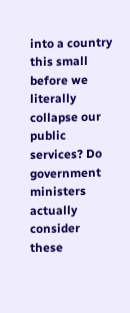into a country this small before we literally collapse our public services? Do government ministers actually consider these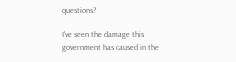questions?

I've seen the damage this government has caused in the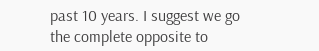past 10 years. I suggest we go the complete opposite to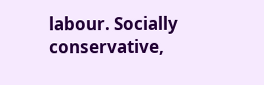labour. Socially conservative,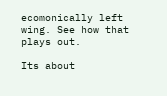ecomonically left wing. See how that plays out.

Its about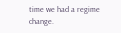time we had a regime change.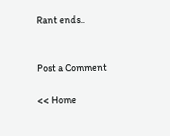Rant ends..


Post a Comment

<< Home